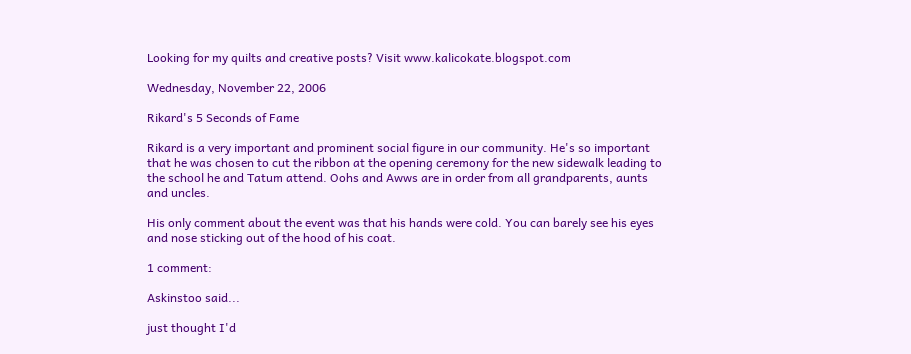Looking for my quilts and creative posts? Visit www.kalicokate.blogspot.com

Wednesday, November 22, 2006

Rikard's 5 Seconds of Fame

Rikard is a very important and prominent social figure in our community. He's so important that he was chosen to cut the ribbon at the opening ceremony for the new sidewalk leading to the school he and Tatum attend. Oohs and Awws are in order from all grandparents, aunts and uncles.

His only comment about the event was that his hands were cold. You can barely see his eyes and nose sticking out of the hood of his coat.

1 comment:

Askinstoo said...

just thought I'd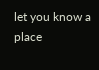let you know a place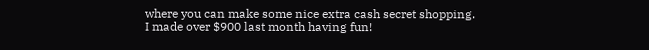where you can make some nice extra cash secret shopping.
I made over $900 last month having fun!